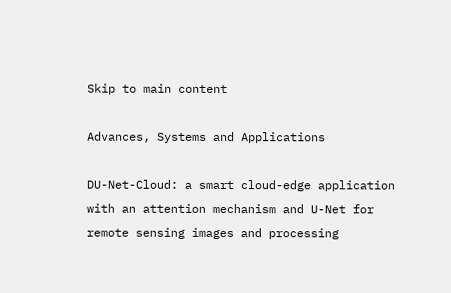Skip to main content

Advances, Systems and Applications

DU-Net-Cloud: a smart cloud-edge application with an attention mechanism and U-Net for remote sensing images and processing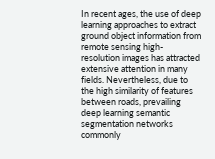In recent ages, the use of deep learning approaches to extract ground object information from remote sensing high-resolution images has attracted extensive attention in many fields. Nevertheless, due to the high similarity of features between roads, prevailing deep learning semantic segmentation networks commonly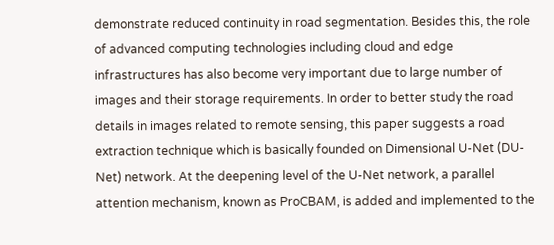demonstrate reduced continuity in road segmentation. Besides this, the role of advanced computing technologies including cloud and edge infrastructures has also become very important due to large number of images and their storage requirements. In order to better study the road details in images related to remote sensing, this paper suggests a road extraction technique which is basically founded on Dimensional U-Net (DU-Net) network. At the deepening level of the U-Net network, a parallel attention mechanism, known as ProCBAM, is added and implemented to the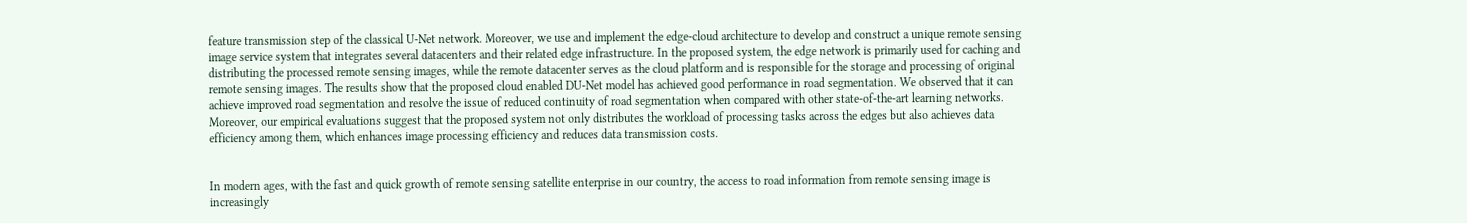feature transmission step of the classical U-Net network. Moreover, we use and implement the edge-cloud architecture to develop and construct a unique remote sensing image service system that integrates several datacenters and their related edge infrastructure. In the proposed system, the edge network is primarily used for caching and distributing the processed remote sensing images, while the remote datacenter serves as the cloud platform and is responsible for the storage and processing of original remote sensing images. The results show that the proposed cloud enabled DU-Net model has achieved good performance in road segmentation. We observed that it can achieve improved road segmentation and resolve the issue of reduced continuity of road segmentation when compared with other state-of-the-art learning networks. Moreover, our empirical evaluations suggest that the proposed system not only distributes the workload of processing tasks across the edges but also achieves data efficiency among them, which enhances image processing efficiency and reduces data transmission costs.


In modern ages, with the fast and quick growth of remote sensing satellite enterprise in our country, the access to road information from remote sensing image is increasingly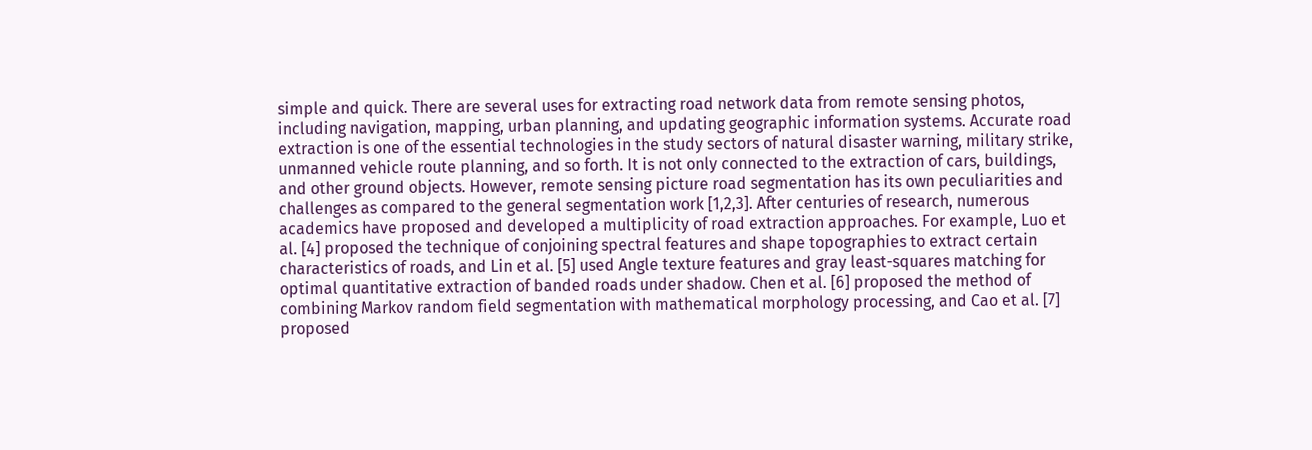simple and quick. There are several uses for extracting road network data from remote sensing photos, including navigation, mapping, urban planning, and updating geographic information systems. Accurate road extraction is one of the essential technologies in the study sectors of natural disaster warning, military strike, unmanned vehicle route planning, and so forth. It is not only connected to the extraction of cars, buildings, and other ground objects. However, remote sensing picture road segmentation has its own peculiarities and challenges as compared to the general segmentation work [1,2,3]. After centuries of research, numerous academics have proposed and developed a multiplicity of road extraction approaches. For example, Luo et al. [4] proposed the technique of conjoining spectral features and shape topographies to extract certain characteristics of roads, and Lin et al. [5] used Angle texture features and gray least-squares matching for optimal quantitative extraction of banded roads under shadow. Chen et al. [6] proposed the method of combining Markov random field segmentation with mathematical morphology processing, and Cao et al. [7] proposed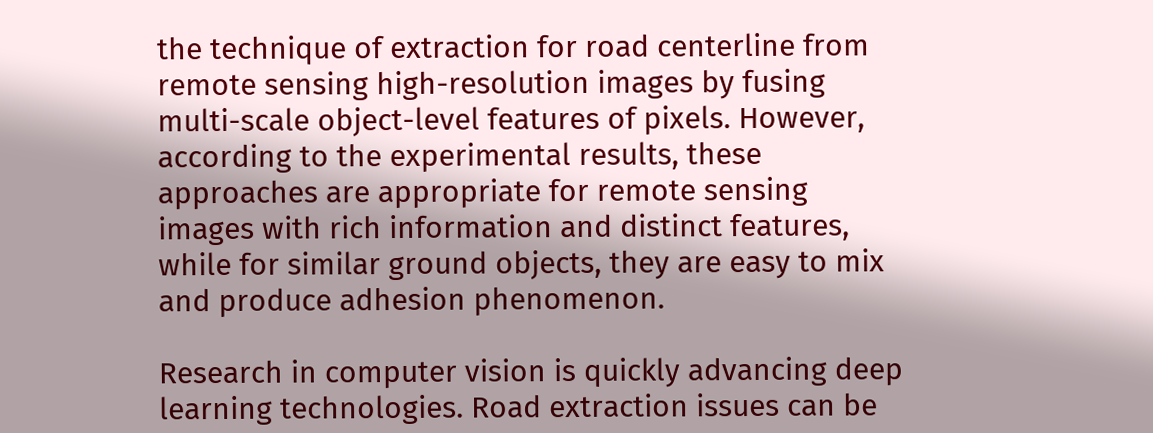the technique of extraction for road centerline from remote sensing high-resolution images by fusing multi-scale object-level features of pixels. However, according to the experimental results, these approaches are appropriate for remote sensing images with rich information and distinct features, while for similar ground objects, they are easy to mix and produce adhesion phenomenon.

Research in computer vision is quickly advancing deep learning technologies. Road extraction issues can be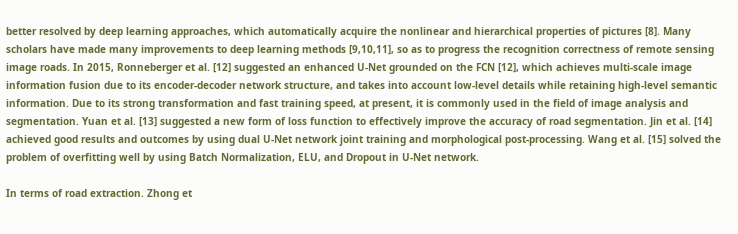better resolved by deep learning approaches, which automatically acquire the nonlinear and hierarchical properties of pictures [8]. Many scholars have made many improvements to deep learning methods [9,10,11], so as to progress the recognition correctness of remote sensing image roads. In 2015, Ronneberger et al. [12] suggested an enhanced U-Net grounded on the FCN [12], which achieves multi-scale image information fusion due to its encoder-decoder network structure, and takes into account low-level details while retaining high-level semantic information. Due to its strong transformation and fast training speed, at present, it is commonly used in the field of image analysis and segmentation. Yuan et al. [13] suggested a new form of loss function to effectively improve the accuracy of road segmentation. Jin et al. [14] achieved good results and outcomes by using dual U-Net network joint training and morphological post-processing. Wang et al. [15] solved the problem of overfitting well by using Batch Normalization, ELU, and Dropout in U-Net network.

In terms of road extraction. Zhong et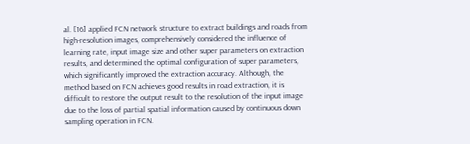al. [16] applied FCN network structure to extract buildings and roads from high-resolution images, comprehensively considered the influence of learning rate, input image size and other super parameters on extraction results, and determined the optimal configuration of super parameters, which significantly improved the extraction accuracy. Although, the method based on FCN achieves good results in road extraction, it is difficult to restore the output result to the resolution of the input image due to the loss of partial spatial information caused by continuous down sampling operation in FCN.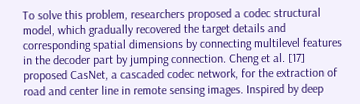To solve this problem, researchers proposed a codec structural model, which gradually recovered the target details and corresponding spatial dimensions by connecting multilevel features in the decoder part by jumping connection. Cheng et al. [17] proposed CasNet, a cascaded codec network, for the extraction of road and center line in remote sensing images. Inspired by deep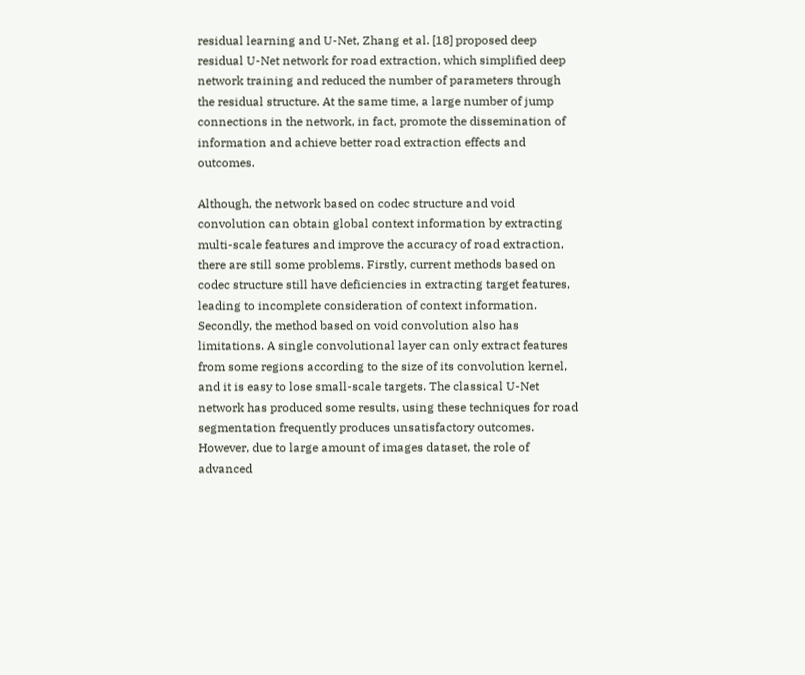residual learning and U-Net, Zhang et al. [18] proposed deep residual U-Net network for road extraction, which simplified deep network training and reduced the number of parameters through the residual structure. At the same time, a large number of jump connections in the network, in fact, promote the dissemination of information and achieve better road extraction effects and outcomes.

Although, the network based on codec structure and void convolution can obtain global context information by extracting multi-scale features and improve the accuracy of road extraction, there are still some problems. Firstly, current methods based on codec structure still have deficiencies in extracting target features, leading to incomplete consideration of context information. Secondly, the method based on void convolution also has limitations. A single convolutional layer can only extract features from some regions according to the size of its convolution kernel, and it is easy to lose small-scale targets. The classical U-Net network has produced some results, using these techniques for road segmentation frequently produces unsatisfactory outcomes. However, due to large amount of images dataset, the role of advanced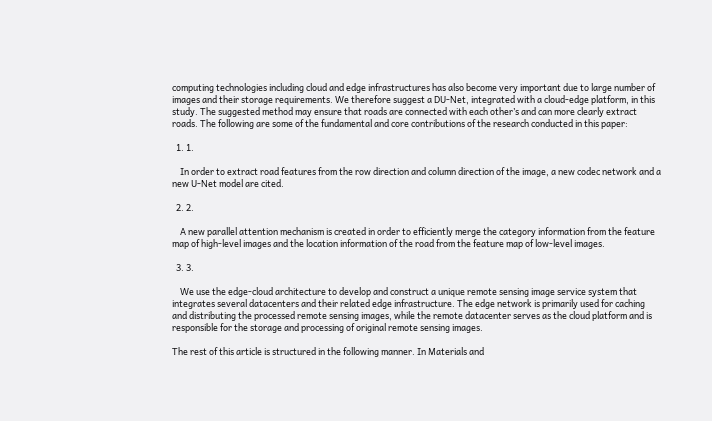computing technologies including cloud and edge infrastructures has also become very important due to large number of images and their storage requirements. We therefore suggest a DU-Net, integrated with a cloud-edge platform, in this study. The suggested method may ensure that roads are connected with each other’s and can more clearly extract roads. The following are some of the fundamental and core contributions of the research conducted in this paper:

  1. 1.

    In order to extract road features from the row direction and column direction of the image, a new codec network and a new U-Net model are cited.

  2. 2.

    A new parallel attention mechanism is created in order to efficiently merge the category information from the feature map of high-level images and the location information of the road from the feature map of low-level images.

  3. 3.

    We use the edge-cloud architecture to develop and construct a unique remote sensing image service system that integrates several datacenters and their related edge infrastructure. The edge network is primarily used for caching and distributing the processed remote sensing images, while the remote datacenter serves as the cloud platform and is responsible for the storage and processing of original remote sensing images.

The rest of this article is structured in the following manner. In Materials and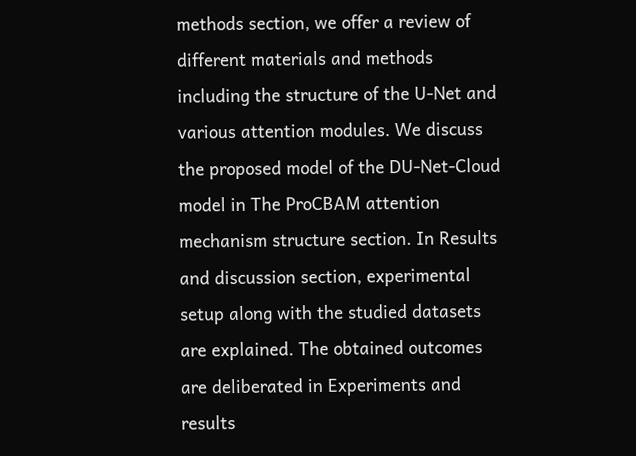methods section, we offer a review of different materials and methods including the structure of the U-Net and various attention modules. We discuss the proposed model of the DU-Net-Cloud model in The ProCBAM attention mechanism structure section. In Results and discussion section, experimental setup along with the studied datasets are explained. The obtained outcomes are deliberated in Experiments and results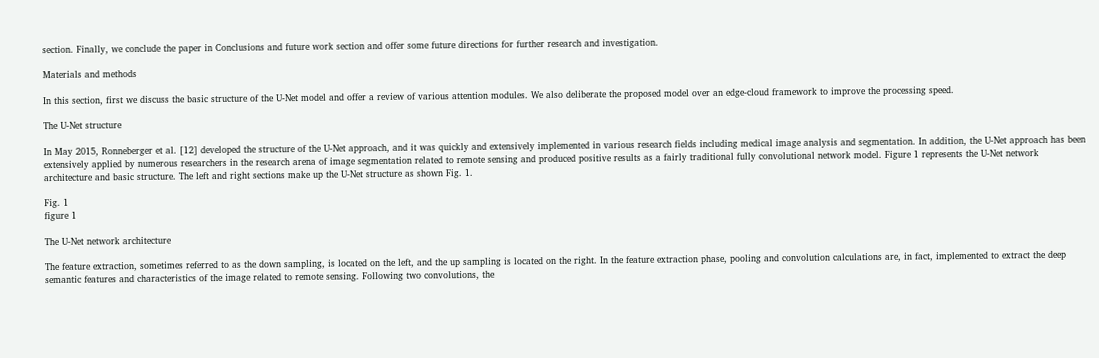section. Finally, we conclude the paper in Conclusions and future work section and offer some future directions for further research and investigation.

Materials and methods

In this section, first we discuss the basic structure of the U-Net model and offer a review of various attention modules. We also deliberate the proposed model over an edge-cloud framework to improve the processing speed.

The U-Net structure

In May 2015, Ronneberger et al. [12] developed the structure of the U-Net approach, and it was quickly and extensively implemented in various research fields including medical image analysis and segmentation. In addition, the U-Net approach has been extensively applied by numerous researchers in the research arena of image segmentation related to remote sensing and produced positive results as a fairly traditional fully convolutional network model. Figure 1 represents the U-Net network architecture and basic structure. The left and right sections make up the U-Net structure as shown Fig. 1.

Fig. 1
figure 1

The U-Net network architecture

The feature extraction, sometimes referred to as the down sampling, is located on the left, and the up sampling is located on the right. In the feature extraction phase, pooling and convolution calculations are, in fact, implemented to extract the deep semantic features and characteristics of the image related to remote sensing. Following two convolutions, the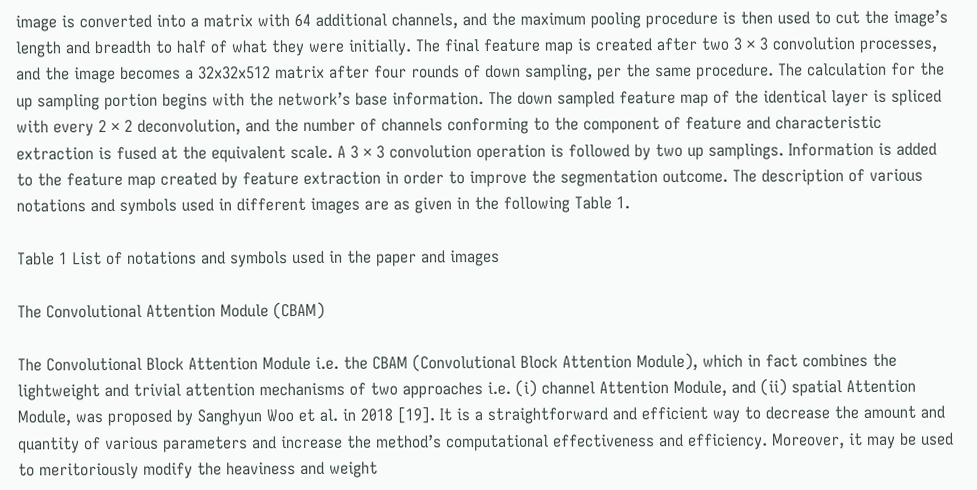image is converted into a matrix with 64 additional channels, and the maximum pooling procedure is then used to cut the image’s length and breadth to half of what they were initially. The final feature map is created after two 3 × 3 convolution processes, and the image becomes a 32x32x512 matrix after four rounds of down sampling, per the same procedure. The calculation for the up sampling portion begins with the network’s base information. The down sampled feature map of the identical layer is spliced with every 2 × 2 deconvolution, and the number of channels conforming to the component of feature and characteristic extraction is fused at the equivalent scale. A 3 × 3 convolution operation is followed by two up samplings. Information is added to the feature map created by feature extraction in order to improve the segmentation outcome. The description of various notations and symbols used in different images are as given in the following Table 1.

Table 1 List of notations and symbols used in the paper and images

The Convolutional Attention Module (CBAM)

The Convolutional Block Attention Module i.e. the CBAM (Convolutional Block Attention Module), which in fact combines the lightweight and trivial attention mechanisms of two approaches i.e. (i) channel Attention Module, and (ii) spatial Attention Module, was proposed by Sanghyun Woo et al. in 2018 [19]. It is a straightforward and efficient way to decrease the amount and quantity of various parameters and increase the method’s computational effectiveness and efficiency. Moreover, it may be used to meritoriously modify the heaviness and weight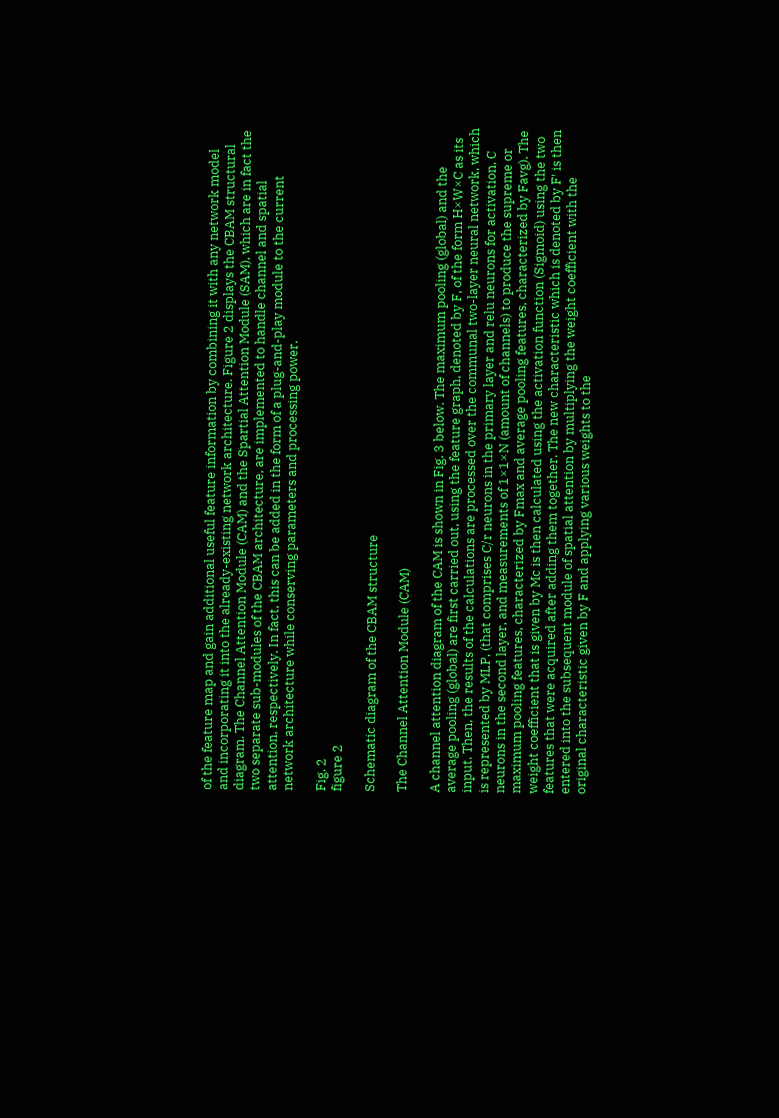of the feature map and gain additional useful feature information by combining it with any network model and incorporating it into the already-existing network architecture. Figure 2 displays the CBAM structural diagram. The Channel Attention Module (CAM) and the Spartial Attention Module (SAM), which are in fact the two separate sub-modules of the CBAM architecture, are implemented to handle channel and spatial attention, respectively. In fact, this can be added in the form of a plug-and-play module to the current network architecture while conserving parameters and processing power.

Fig. 2
figure 2

Schematic diagram of the CBAM structure

The Channel Attention Module (CAM)

A channel attention diagram of the CAM is shown in Fig. 3 below. The maximum pooling (global) and the average pooling (global) are first carried out, using the feature graph, denoted by F, of the form H×W×C as its input. Then, the results of the calculations are processed over the communal two-layer neural network, which is represented by MLP, (that comprises C/r neurons in the primary layer and relu neurons for activation, C neurons in the second layer, and measurements of 1×1×N (amount of channels) to produce the supreme or maximum pooling features, characterized by Fmax and average pooling features, characterized by Favg). The weight coefficient that is given by Mc is then calculated using the activation function (Sigmoid) using the two features that were acquired after adding them together. The new characteristic which is denoted by F′ is then entered into the subsequent module of spatial attention by multiplying the weight coefficient with the original characteristic given by F and applying various weights to the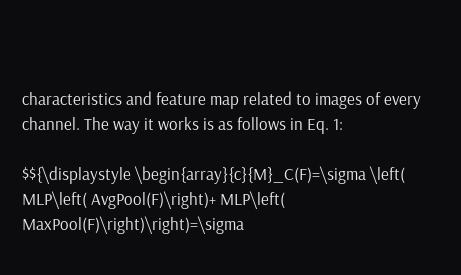characteristics and feature map related to images of every channel. The way it works is as follows in Eq. 1:

$${\displaystyle \begin{array}{c}{M}_C(F)=\sigma \left( MLP\left( AvgPool(F)\right)+ MLP\left( MaxPool(F)\right)\right)=\sigma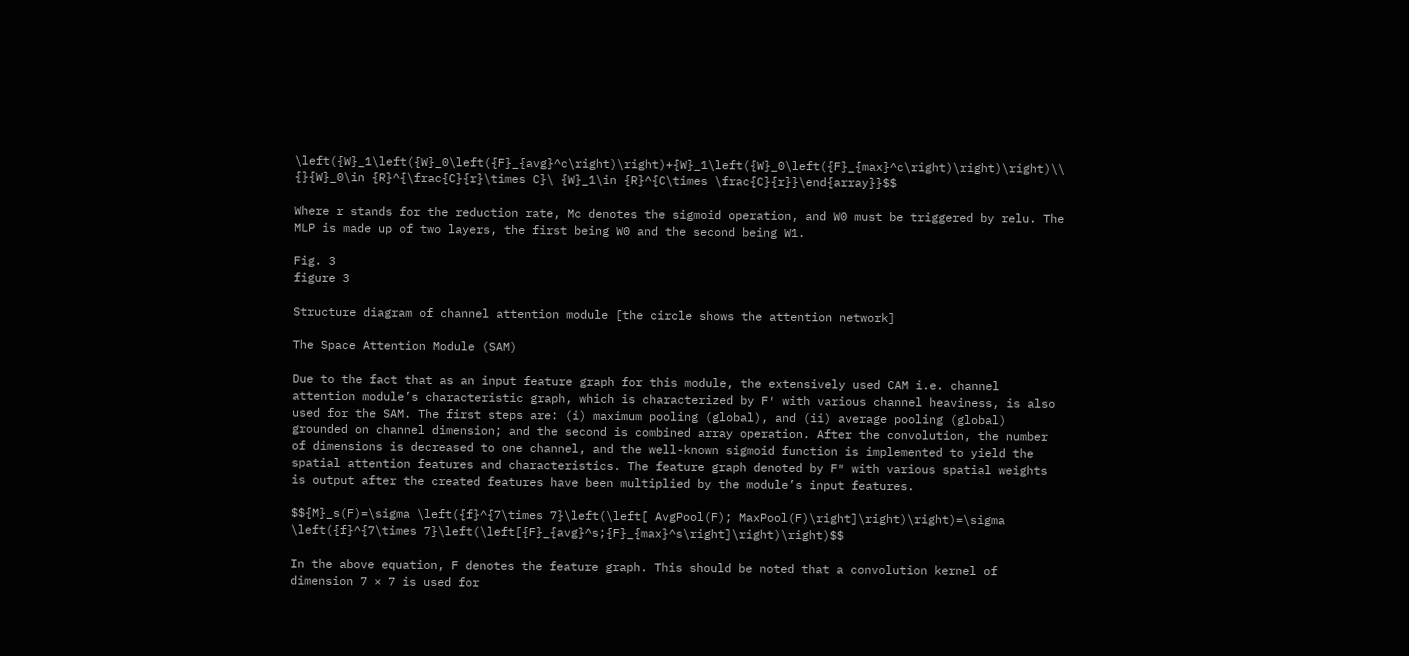\left({W}_1\left({W}_0\left({F}_{avg}^c\right)\right)+{W}_1\left({W}_0\left({F}_{max}^c\right)\right)\right)\\ {}{W}_0\in {R}^{\frac{C}{r}\times C}\ {W}_1\in {R}^{C\times \frac{C}{r}}\end{array}}$$

Where r stands for the reduction rate, Mc denotes the sigmoid operation, and W0 must be triggered by relu. The MLP is made up of two layers, the first being W0 and the second being W1.

Fig. 3
figure 3

Structure diagram of channel attention module [the circle shows the attention network]

The Space Attention Module (SAM)

Due to the fact that as an input feature graph for this module, the extensively used CAM i.e. channel attention module’s characteristic graph, which is characterized by F′ with various channel heaviness, is also used for the SAM. The first steps are: (i) maximum pooling (global), and (ii) average pooling (global) grounded on channel dimension; and the second is combined array operation. After the convolution, the number of dimensions is decreased to one channel, and the well-known sigmoid function is implemented to yield the spatial attention features and characteristics. The feature graph denoted by F″ with various spatial weights is output after the created features have been multiplied by the module’s input features.

$${M}_s(F)=\sigma \left({f}^{7\times 7}\left(\left[ AvgPool(F); MaxPool(F)\right]\right)\right)=\sigma \left({f}^{7\times 7}\left(\left[{F}_{avg}^s;{F}_{max}^s\right]\right)\right)$$

In the above equation, F denotes the feature graph. This should be noted that a convolution kernel of dimension 7 × 7 is used for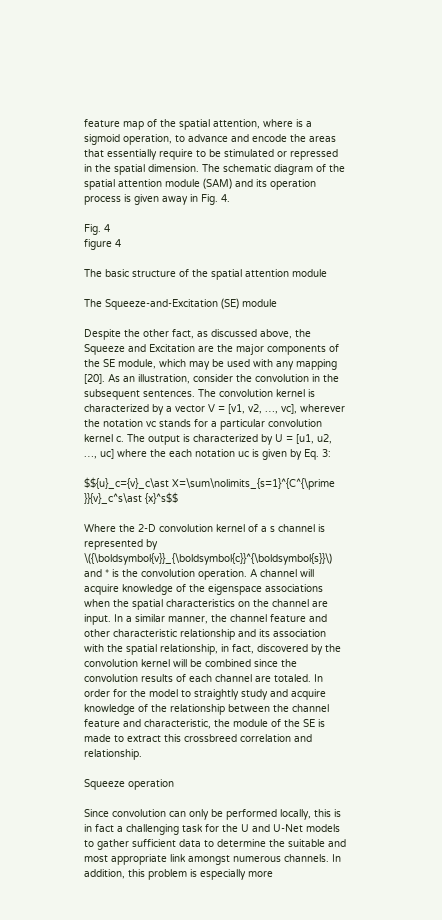feature map of the spatial attention, where is a sigmoid operation, to advance and encode the areas that essentially require to be stimulated or repressed in the spatial dimension. The schematic diagram of the spatial attention module (SAM) and its operation process is given away in Fig. 4.

Fig. 4
figure 4

The basic structure of the spatial attention module

The Squeeze-and-Excitation (SE) module

Despite the other fact, as discussed above, the Squeeze and Excitation are the major components of the SE module, which may be used with any mapping [20]. As an illustration, consider the convolution in the subsequent sentences. The convolution kernel is characterized by a vector V = [v1, v2, …, vc], wherever the notation vc stands for a particular convolution kernel c. The output is characterized by U = [u1, u2, …, uc] where the each notation uc is given by Eq. 3:

$${u}_c={v}_c\ast X=\sum\nolimits_{s=1}^{C^{\prime }}{v}_c^s\ast {x}^s$$

Where the 2-D convolution kernel of a s channel is represented by \({\boldsymbol{v}}_{\boldsymbol{c}}^{\boldsymbol{s}}\) and * is the convolution operation. A channel will acquire knowledge of the eigenspace associations when the spatial characteristics on the channel are input. In a similar manner, the channel feature and other characteristic relationship and its association with the spatial relationship, in fact, discovered by the convolution kernel will be combined since the convolution results of each channel are totaled. In order for the model to straightly study and acquire knowledge of the relationship between the channel feature and characteristic, the module of the SE is made to extract this crossbreed correlation and relationship.

Squeeze operation

Since convolution can only be performed locally, this is in fact a challenging task for the U and U-Net models to gather sufficient data to determine the suitable and most appropriate link amongst numerous channels. In addition, this problem is especially more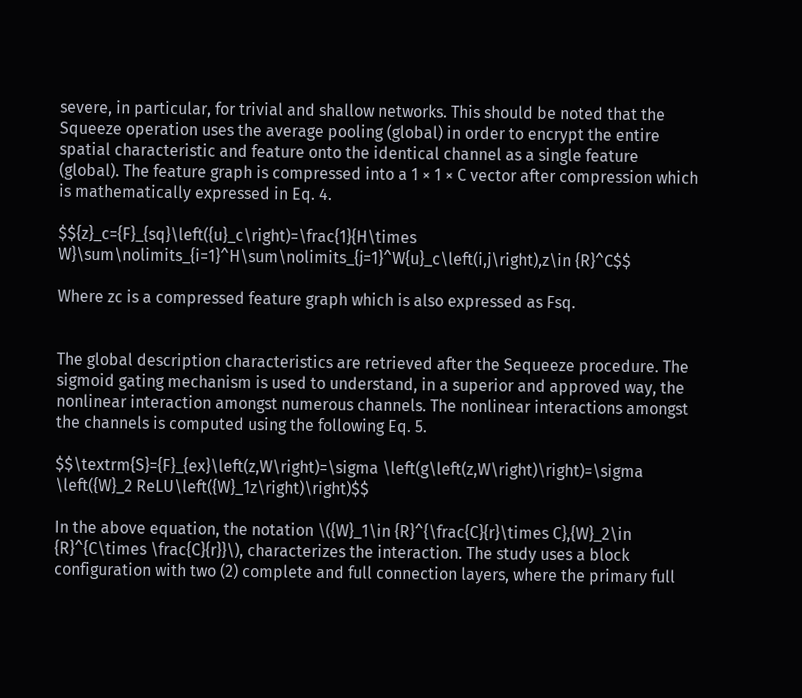severe, in particular, for trivial and shallow networks. This should be noted that the Squeeze operation uses the average pooling (global) in order to encrypt the entire spatial characteristic and feature onto the identical channel as a single feature (global). The feature graph is compressed into a 1 × 1 × C vector after compression which is mathematically expressed in Eq. 4.

$${z}_c={F}_{sq}\left({u}_c\right)=\frac{1}{H\times W}\sum\nolimits_{i=1}^H\sum\nolimits_{j=1}^W{u}_c\left(i,j\right),z\in {R}^C$$

Where zc is a compressed feature graph which is also expressed as Fsq.


The global description characteristics are retrieved after the Sequeeze procedure. The sigmoid gating mechanism is used to understand, in a superior and approved way, the nonlinear interaction amongst numerous channels. The nonlinear interactions amongst the channels is computed using the following Eq. 5.

$$\textrm{S}={F}_{ex}\left(z,W\right)=\sigma \left(g\left(z,W\right)\right)=\sigma \left({W}_2 ReLU\left({W}_1z\right)\right)$$

In the above equation, the notation \({W}_1\in {R}^{\frac{C}{r}\times C},{W}_2\in {R}^{C\times \frac{C}{r}}\), characterizes the interaction. The study uses a block configuration with two (2) complete and full connection layers, where the primary full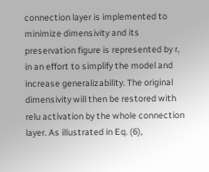connection layer is implemented to minimize dimensivity and its preservation figure is represented by r, in an effort to simplify the model and increase generalizability. The original dimensivity will then be restored with relu activation by the whole connection layer. As illustrated in Eq. (6),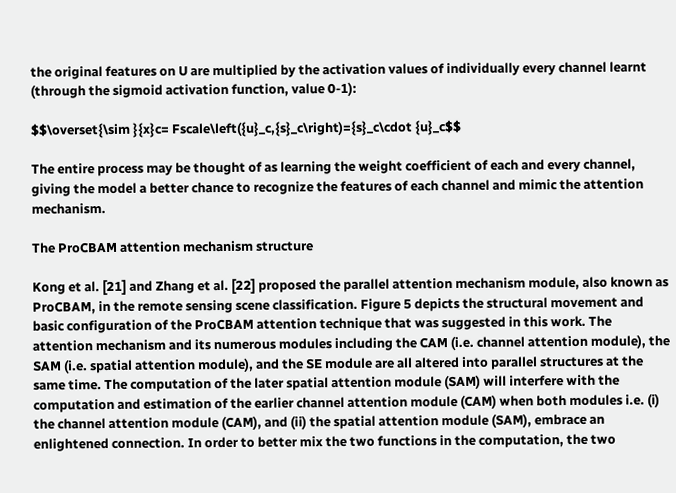the original features on U are multiplied by the activation values of individually every channel learnt (through the sigmoid activation function, value 0-1):

$$\overset{\sim }{x}c= Fscale\left({u}_c,{s}_c\right)={s}_c\cdot {u}_c$$

The entire process may be thought of as learning the weight coefficient of each and every channel, giving the model a better chance to recognize the features of each channel and mimic the attention mechanism.

The ProCBAM attention mechanism structure

Kong et al. [21] and Zhang et al. [22] proposed the parallel attention mechanism module, also known as ProCBAM, in the remote sensing scene classification. Figure 5 depicts the structural movement and basic configuration of the ProCBAM attention technique that was suggested in this work. The attention mechanism and its numerous modules including the CAM (i.e. channel attention module), the SAM (i.e. spatial attention module), and the SE module are all altered into parallel structures at the same time. The computation of the later spatial attention module (SAM) will interfere with the computation and estimation of the earlier channel attention module (CAM) when both modules i.e. (i) the channel attention module (CAM), and (ii) the spatial attention module (SAM), embrace an enlightened connection. In order to better mix the two functions in the computation, the two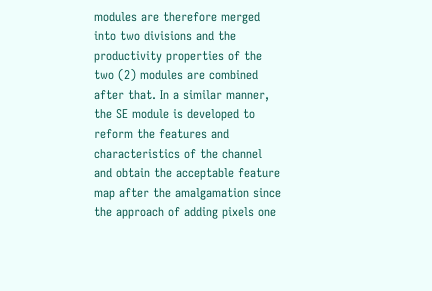modules are therefore merged into two divisions and the productivity properties of the two (2) modules are combined after that. In a similar manner, the SE module is developed to reform the features and characteristics of the channel and obtain the acceptable feature map after the amalgamation since the approach of adding pixels one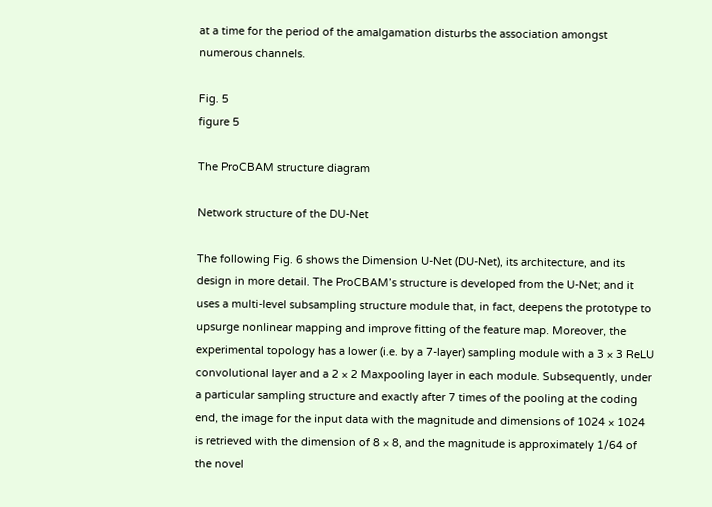at a time for the period of the amalgamation disturbs the association amongst numerous channels.

Fig. 5
figure 5

The ProCBAM structure diagram

Network structure of the DU-Net

The following Fig. 6 shows the Dimension U-Net (DU-Net), its architecture, and its design in more detail. The ProCBAM’s structure is developed from the U-Net; and it uses a multi-level subsampling structure module that, in fact, deepens the prototype to upsurge nonlinear mapping and improve fitting of the feature map. Moreover, the experimental topology has a lower (i.e. by a 7-layer) sampling module with a 3 × 3 ReLU convolutional layer and a 2 × 2 Maxpooling layer in each module. Subsequently, under a particular sampling structure and exactly after 7 times of the pooling at the coding end, the image for the input data with the magnitude and dimensions of 1024 × 1024 is retrieved with the dimension of 8 × 8, and the magnitude is approximately 1/64 of the novel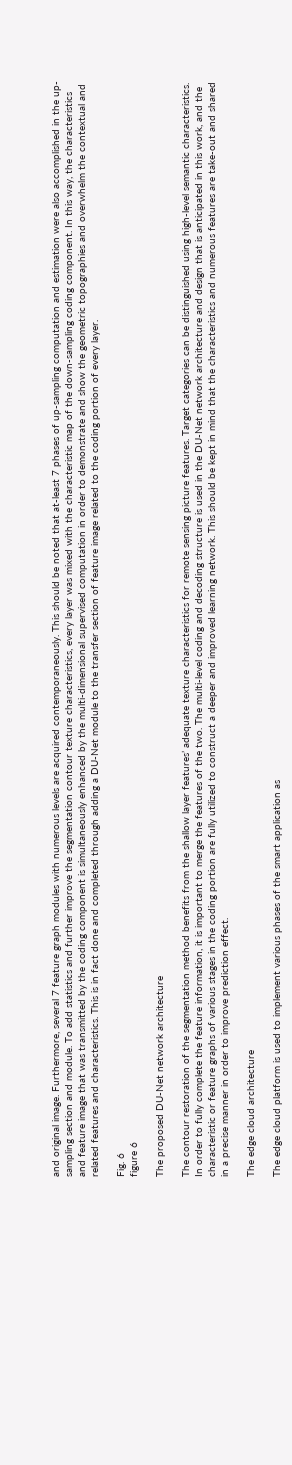and original image. Furthermore, several 7 feature graph modules with numerous levels are acquired contemporaneously. This should be noted that at-least 7 phases of up-sampling computation and estimation were also accomplished in the up-sampling section and module. To add statistics and further improve the segmentation contour texture characteristics, every layer was mixed with the characteristic map of the down-sampling coding component. In this way, the characteristics and feature image that was transmitted by the coding component is simultaneously enhanced by the multi-dimensional supervised computation in order to demonstrate and show the geometric topographies and overwhelm the contextual and related features and characteristics. This is in fact done and completed through adding a DU-Net module to the transfer section of feature image related to the coding portion of every layer.

Fig. 6
figure 6

The proposed DU-Net network architecture

The contour restoration of the segmentation method benefits from the shallow layer features’ adequate texture characteristics for remote sensing picture features. Target categories can be distinguished using high-level semantic characteristics. In order to fully complete the feature information, it is important to merge the features of the two. The multi-level coding and decoding structure is used in the DU-Net network architecture and design that is anticipated in this work, and the characteristic or feature graphs of various stages in the coding portion are fully utilized to construct a deeper and improved learning network. This should be kept in mind that the characteristics and numerous features are take-out and shared in a precise manner in order to improve prediction effect.

The edge cloud architecture

The edge cloud platform is used to implement various phases of the smart application as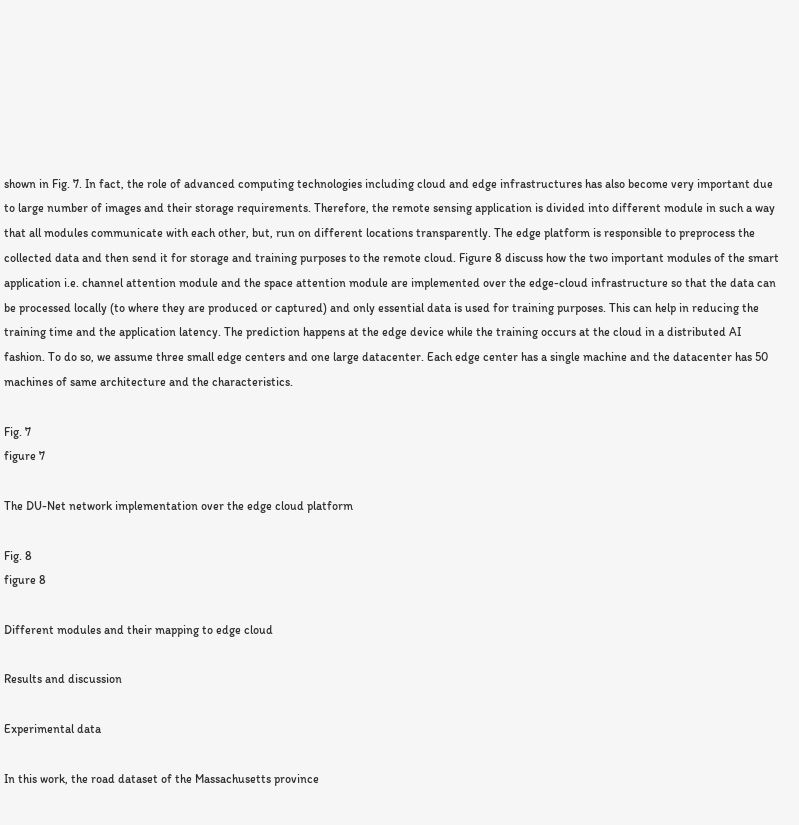shown in Fig. 7. In fact, the role of advanced computing technologies including cloud and edge infrastructures has also become very important due to large number of images and their storage requirements. Therefore, the remote sensing application is divided into different module in such a way that all modules communicate with each other, but, run on different locations transparently. The edge platform is responsible to preprocess the collected data and then send it for storage and training purposes to the remote cloud. Figure 8 discuss how the two important modules of the smart application i.e. channel attention module and the space attention module are implemented over the edge-cloud infrastructure so that the data can be processed locally (to where they are produced or captured) and only essential data is used for training purposes. This can help in reducing the training time and the application latency. The prediction happens at the edge device while the training occurs at the cloud in a distributed AI fashion. To do so, we assume three small edge centers and one large datacenter. Each edge center has a single machine and the datacenter has 50 machines of same architecture and the characteristics.

Fig. 7
figure 7

The DU-Net network implementation over the edge cloud platform

Fig. 8
figure 8

Different modules and their mapping to edge cloud

Results and discussion

Experimental data

In this work, the road dataset of the Massachusetts province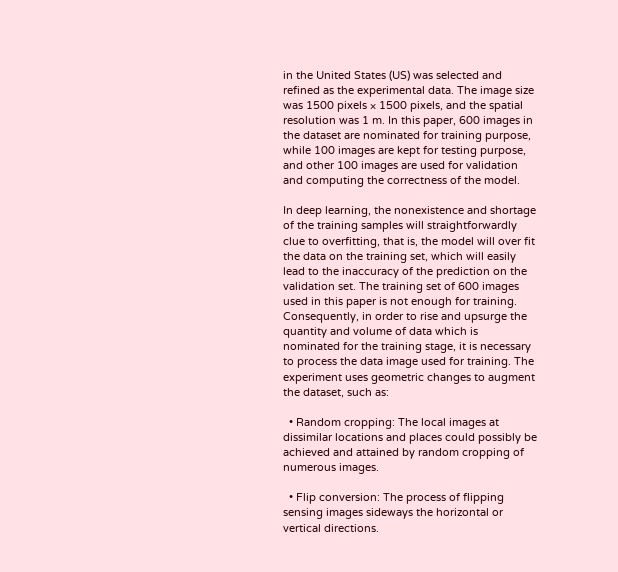in the United States (US) was selected and refined as the experimental data. The image size was 1500 pixels × 1500 pixels, and the spatial resolution was 1 m. In this paper, 600 images in the dataset are nominated for training purpose, while 100 images are kept for testing purpose, and other 100 images are used for validation and computing the correctness of the model.

In deep learning, the nonexistence and shortage of the training samples will straightforwardly clue to overfitting, that is, the model will over fit the data on the training set, which will easily lead to the inaccuracy of the prediction on the validation set. The training set of 600 images used in this paper is not enough for training. Consequently, in order to rise and upsurge the quantity and volume of data which is nominated for the training stage, it is necessary to process the data image used for training. The experiment uses geometric changes to augment the dataset, such as:

  • Random cropping: The local images at dissimilar locations and places could possibly be achieved and attained by random cropping of numerous images.

  • Flip conversion: The process of flipping sensing images sideways the horizontal or vertical directions.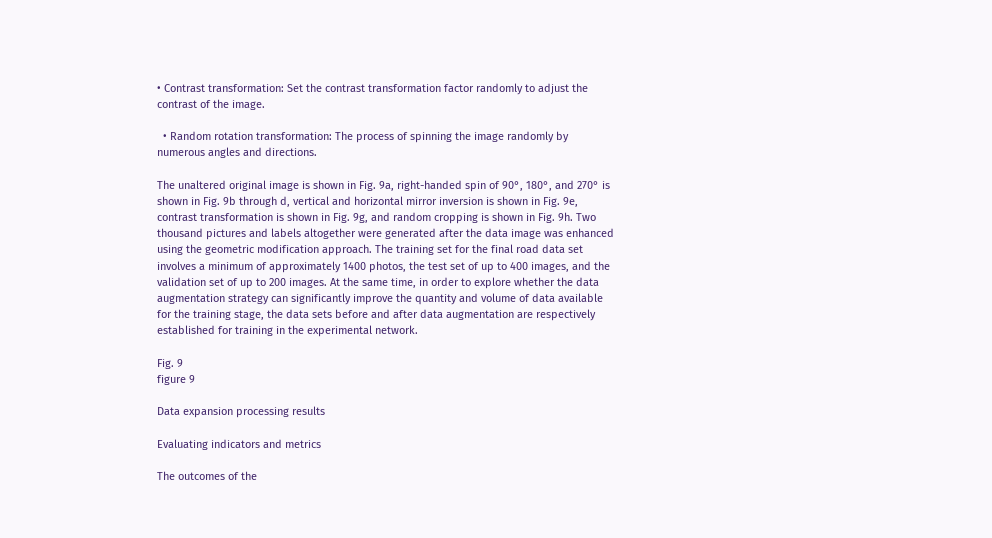• Contrast transformation: Set the contrast transformation factor randomly to adjust the contrast of the image.

  • Random rotation transformation: The process of spinning the image randomly by numerous angles and directions.

The unaltered original image is shown in Fig. 9a, right-handed spin of 90°, 180°, and 270° is shown in Fig. 9b through d, vertical and horizontal mirror inversion is shown in Fig. 9e, contrast transformation is shown in Fig. 9g, and random cropping is shown in Fig. 9h. Two thousand pictures and labels altogether were generated after the data image was enhanced using the geometric modification approach. The training set for the final road data set involves a minimum of approximately 1400 photos, the test set of up to 400 images, and the validation set of up to 200 images. At the same time, in order to explore whether the data augmentation strategy can significantly improve the quantity and volume of data available for the training stage, the data sets before and after data augmentation are respectively established for training in the experimental network.

Fig. 9
figure 9

Data expansion processing results

Evaluating indicators and metrics

The outcomes of the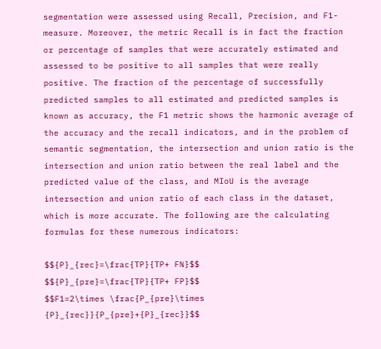segmentation were assessed using Recall, Precision, and F1-measure. Moreover, the metric Recall is in fact the fraction or percentage of samples that were accurately estimated and assessed to be positive to all samples that were really positive. The fraction of the percentage of successfully predicted samples to all estimated and predicted samples is known as accuracy, the F1 metric shows the harmonic average of the accuracy and the recall indicators, and in the problem of semantic segmentation, the intersection and union ratio is the intersection and union ratio between the real label and the predicted value of the class, and MIoU is the average intersection and union ratio of each class in the dataset, which is more accurate. The following are the calculating formulas for these numerous indicators:

$${P}_{rec}=\frac{TP}{TP+ FN}$$
$${P}_{pre}=\frac{TP}{TP+ FP}$$
$$F1=2\times \frac{P_{pre}\times {P}_{rec}}{P_{pre}+{P}_{rec}}$$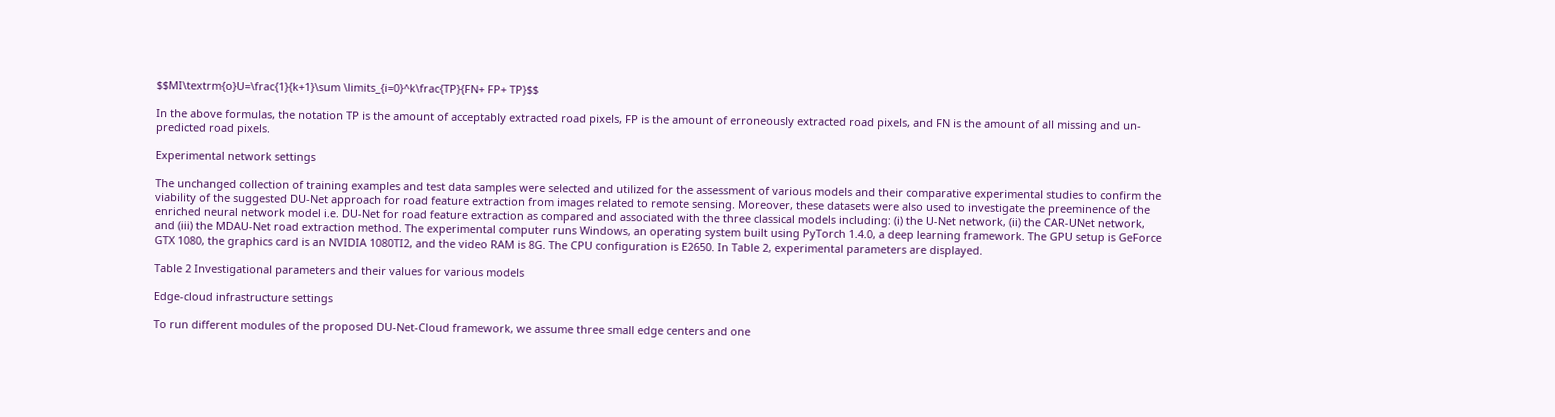$$MI\textrm{o}U=\frac{1}{k+1}\sum \limits_{i=0}^k\frac{TP}{FN+ FP+ TP}$$

In the above formulas, the notation TP is the amount of acceptably extracted road pixels, FP is the amount of erroneously extracted road pixels, and FN is the amount of all missing and un-predicted road pixels.

Experimental network settings

The unchanged collection of training examples and test data samples were selected and utilized for the assessment of various models and their comparative experimental studies to confirm the viability of the suggested DU-Net approach for road feature extraction from images related to remote sensing. Moreover, these datasets were also used to investigate the preeminence of the enriched neural network model i.e. DU-Net for road feature extraction as compared and associated with the three classical models including: (i) the U-Net network, (ii) the CAR-UNet network, and (iii) the MDAU-Net road extraction method. The experimental computer runs Windows, an operating system built using PyTorch 1.4.0, a deep learning framework. The GPU setup is GeForce GTX 1080, the graphics card is an NVIDIA 1080TI2, and the video RAM is 8G. The CPU configuration is E2650. In Table 2, experimental parameters are displayed.

Table 2 Investigational parameters and their values for various models

Edge-cloud infrastructure settings

To run different modules of the proposed DU-Net-Cloud framework, we assume three small edge centers and one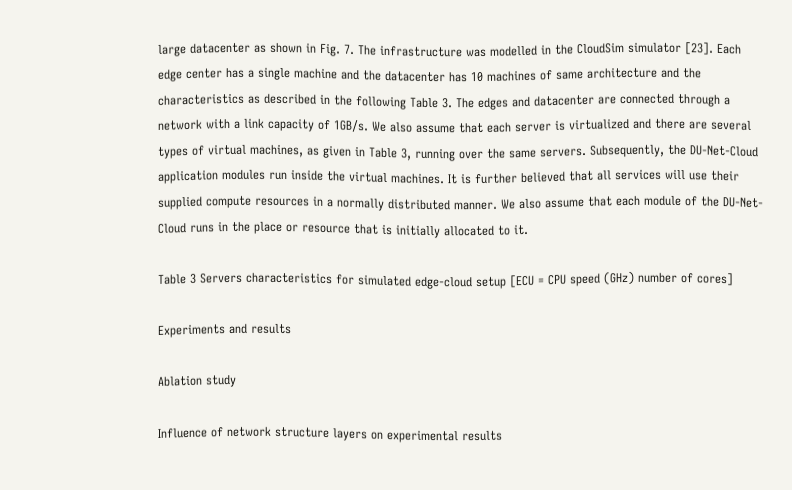large datacenter as shown in Fig. 7. The infrastructure was modelled in the CloudSim simulator [23]. Each edge center has a single machine and the datacenter has 10 machines of same architecture and the characteristics as described in the following Table 3. The edges and datacenter are connected through a network with a link capacity of 1GB/s. We also assume that each server is virtualized and there are several types of virtual machines, as given in Table 3, running over the same servers. Subsequently, the DU-Net-Cloud application modules run inside the virtual machines. It is further believed that all services will use their supplied compute resources in a normally distributed manner. We also assume that each module of the DU-Net-Cloud runs in the place or resource that is initially allocated to it.

Table 3 Servers characteristics for simulated edge-cloud setup [ECU = CPU speed (GHz) number of cores]

Experiments and results

Ablation study

Influence of network structure layers on experimental results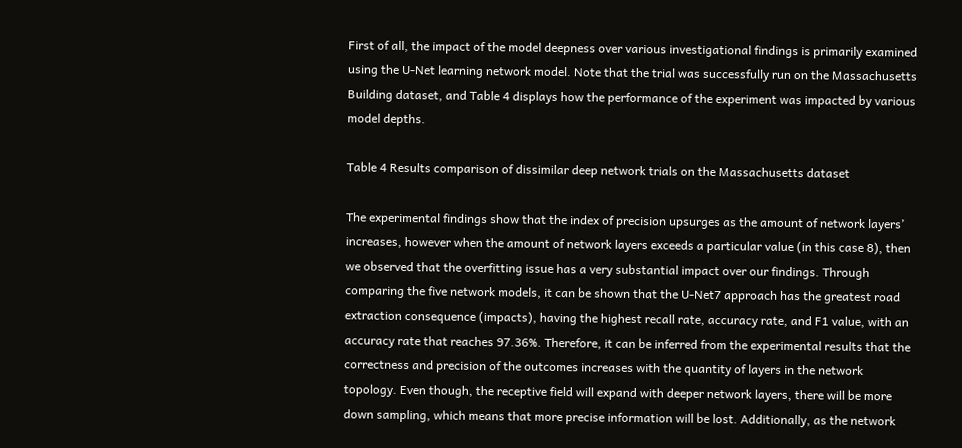First of all, the impact of the model deepness over various investigational findings is primarily examined using the U-Net learning network model. Note that the trial was successfully run on the Massachusetts Building dataset, and Table 4 displays how the performance of the experiment was impacted by various model depths.

Table 4 Results comparison of dissimilar deep network trials on the Massachusetts dataset

The experimental findings show that the index of precision upsurges as the amount of network layers’ increases, however when the amount of network layers exceeds a particular value (in this case 8), then we observed that the overfitting issue has a very substantial impact over our findings. Through comparing the five network models, it can be shown that the U-Net7 approach has the greatest road extraction consequence (impacts), having the highest recall rate, accuracy rate, and F1 value, with an accuracy rate that reaches 97.36%. Therefore, it can be inferred from the experimental results that the correctness and precision of the outcomes increases with the quantity of layers in the network topology. Even though, the receptive field will expand with deeper network layers, there will be more down sampling, which means that more precise information will be lost. Additionally, as the network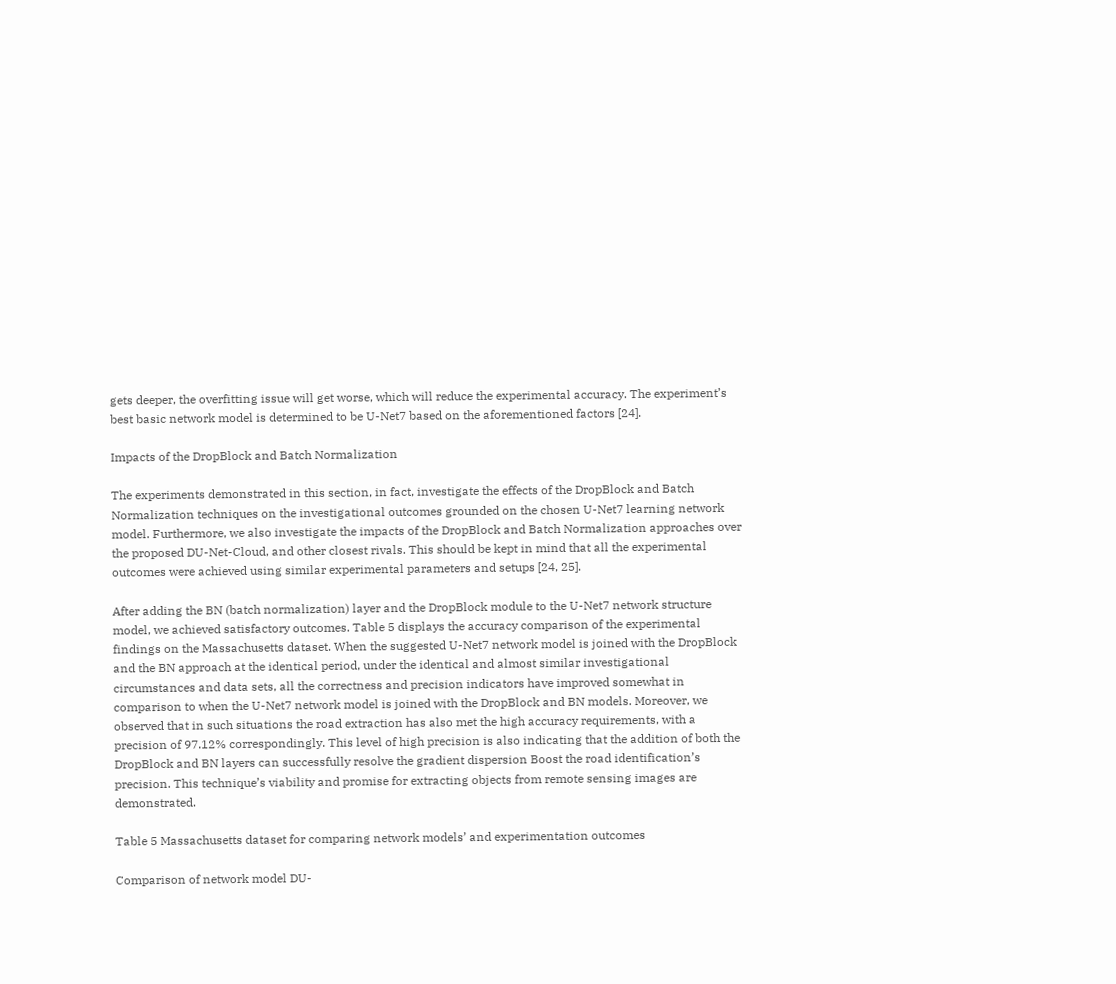gets deeper, the overfitting issue will get worse, which will reduce the experimental accuracy. The experiment’s best basic network model is determined to be U-Net7 based on the aforementioned factors [24].

Impacts of the DropBlock and Batch Normalization

The experiments demonstrated in this section, in fact, investigate the effects of the DropBlock and Batch Normalization techniques on the investigational outcomes grounded on the chosen U-Net7 learning network model. Furthermore, we also investigate the impacts of the DropBlock and Batch Normalization approaches over the proposed DU-Net-Cloud, and other closest rivals. This should be kept in mind that all the experimental outcomes were achieved using similar experimental parameters and setups [24, 25].

After adding the BN (batch normalization) layer and the DropBlock module to the U-Net7 network structure model, we achieved satisfactory outcomes. Table 5 displays the accuracy comparison of the experimental findings on the Massachusetts dataset. When the suggested U-Net7 network model is joined with the DropBlock and the BN approach at the identical period, under the identical and almost similar investigational circumstances and data sets, all the correctness and precision indicators have improved somewhat in comparison to when the U-Net7 network model is joined with the DropBlock and BN models. Moreover, we observed that in such situations the road extraction has also met the high accuracy requirements, with a precision of 97.12% correspondingly. This level of high precision is also indicating that the addition of both the DropBlock and BN layers can successfully resolve the gradient dispersion Boost the road identification’s precision. This technique’s viability and promise for extracting objects from remote sensing images are demonstrated.

Table 5 Massachusetts dataset for comparing network models’ and experimentation outcomes

Comparison of network model DU-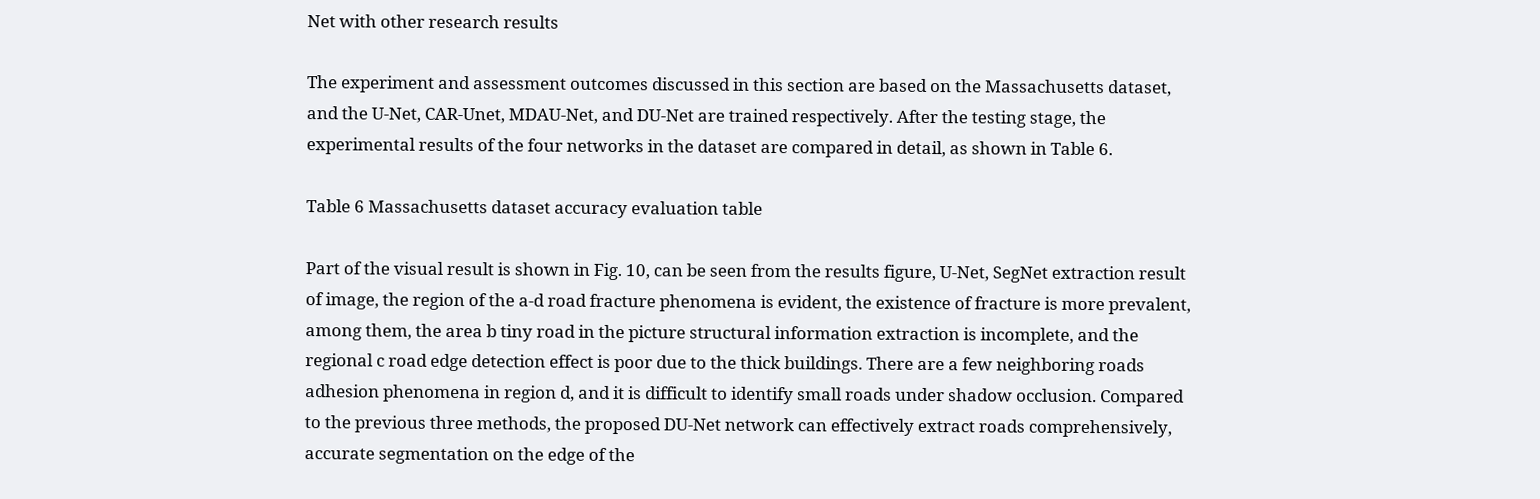Net with other research results

The experiment and assessment outcomes discussed in this section are based on the Massachusetts dataset, and the U-Net, CAR-Unet, MDAU-Net, and DU-Net are trained respectively. After the testing stage, the experimental results of the four networks in the dataset are compared in detail, as shown in Table 6.

Table 6 Massachusetts dataset accuracy evaluation table

Part of the visual result is shown in Fig. 10, can be seen from the results figure, U-Net, SegNet extraction result of image, the region of the a-d road fracture phenomena is evident, the existence of fracture is more prevalent, among them, the area b tiny road in the picture structural information extraction is incomplete, and the regional c road edge detection effect is poor due to the thick buildings. There are a few neighboring roads adhesion phenomena in region d, and it is difficult to identify small roads under shadow occlusion. Compared to the previous three methods, the proposed DU-Net network can effectively extract roads comprehensively, accurate segmentation on the edge of the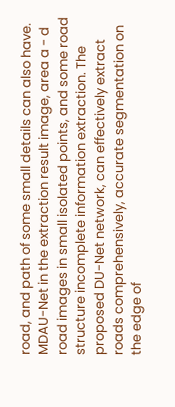road, and path of some small details can also have. MDAU-Net in the extraction result image, area a - d road images in small isolated points, and some road structure incomplete information extraction. The proposed DU-Net network, can effectively extract roads comprehensively, accurate segmentation on the edge of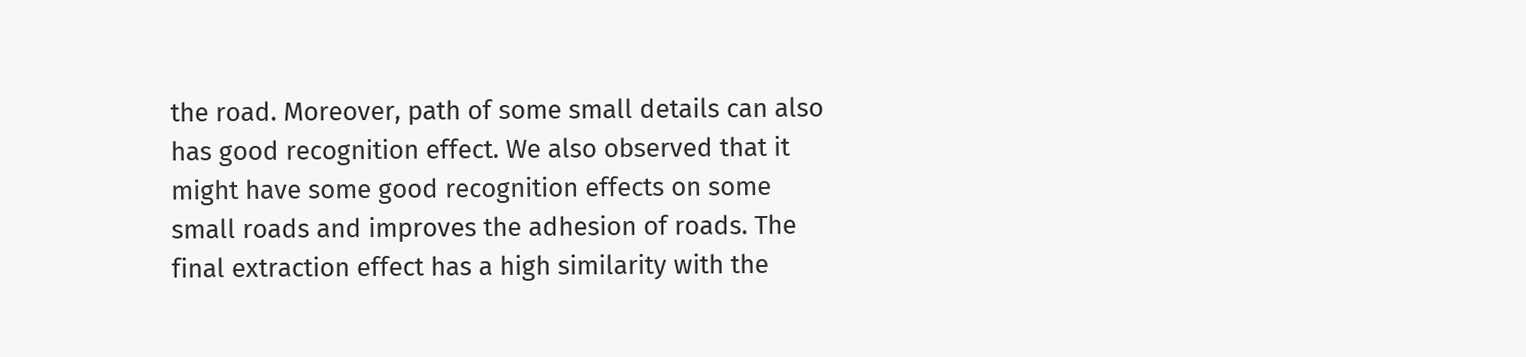the road. Moreover, path of some small details can also has good recognition effect. We also observed that it might have some good recognition effects on some small roads and improves the adhesion of roads. The final extraction effect has a high similarity with the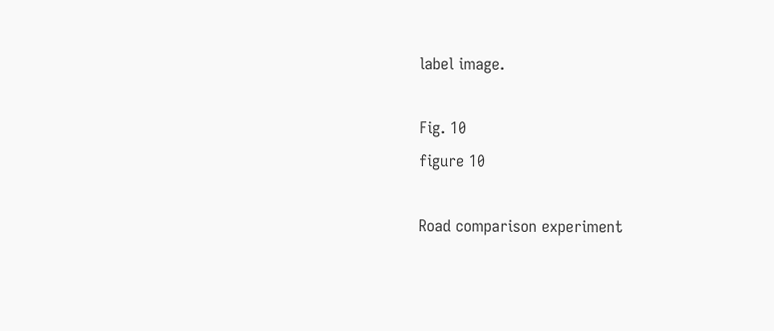label image.

Fig. 10
figure 10

Road comparison experiment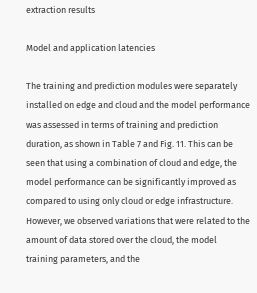extraction results

Model and application latencies

The training and prediction modules were separately installed on edge and cloud and the model performance was assessed in terms of training and prediction duration, as shown in Table 7 and Fig. 11. This can be seen that using a combination of cloud and edge, the model performance can be significantly improved as compared to using only cloud or edge infrastructure. However, we observed variations that were related to the amount of data stored over the cloud, the model training parameters, and the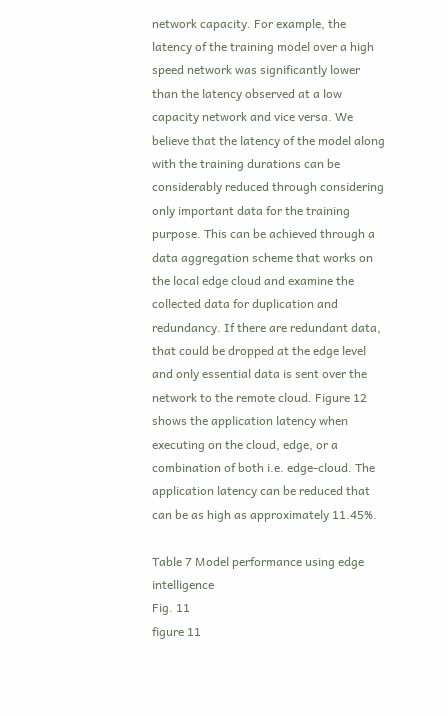network capacity. For example, the latency of the training model over a high speed network was significantly lower than the latency observed at a low capacity network and vice versa. We believe that the latency of the model along with the training durations can be considerably reduced through considering only important data for the training purpose. This can be achieved through a data aggregation scheme that works on the local edge cloud and examine the collected data for duplication and redundancy. If there are redundant data, that could be dropped at the edge level and only essential data is sent over the network to the remote cloud. Figure 12 shows the application latency when executing on the cloud, edge, or a combination of both i.e. edge-cloud. The application latency can be reduced that can be as high as approximately 11.45%.

Table 7 Model performance using edge intelligence
Fig. 11
figure 11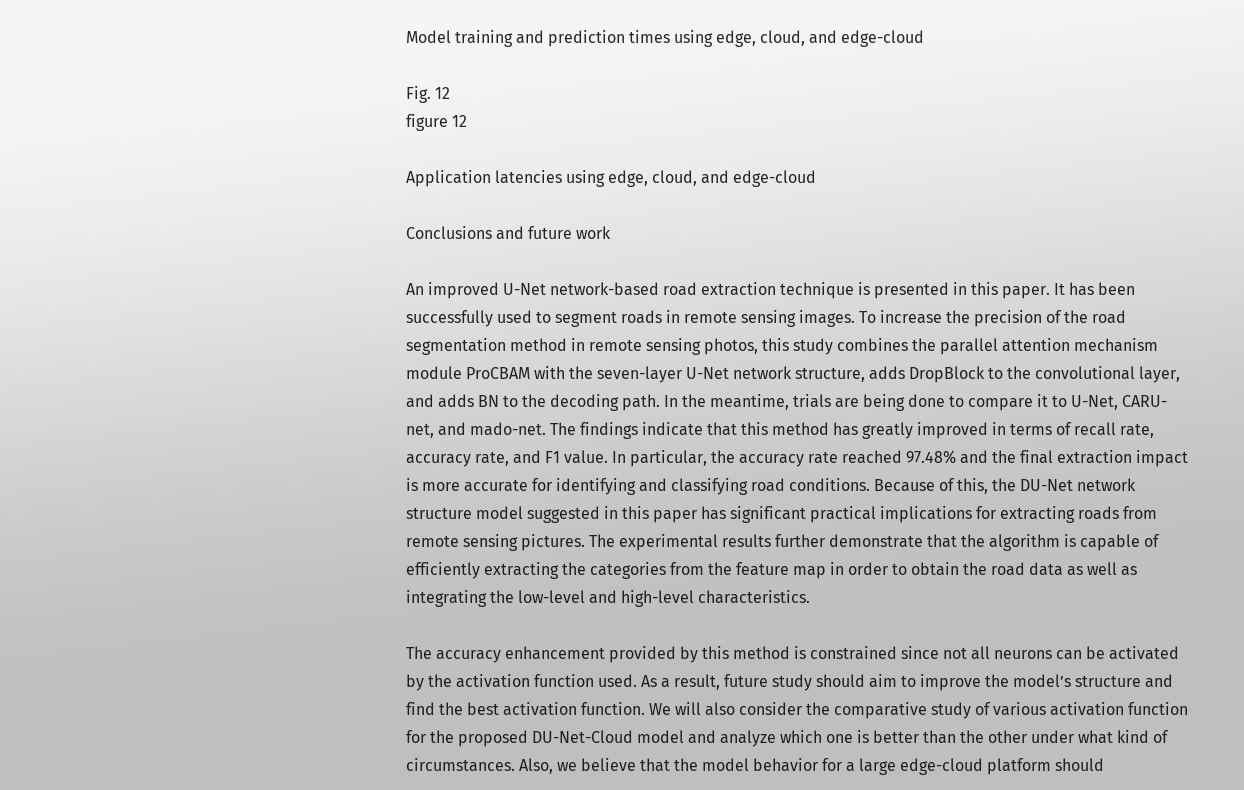Model training and prediction times using edge, cloud, and edge-cloud

Fig. 12
figure 12

Application latencies using edge, cloud, and edge-cloud

Conclusions and future work

An improved U-Net network-based road extraction technique is presented in this paper. It has been successfully used to segment roads in remote sensing images. To increase the precision of the road segmentation method in remote sensing photos, this study combines the parallel attention mechanism module ProCBAM with the seven-layer U-Net network structure, adds DropBlock to the convolutional layer, and adds BN to the decoding path. In the meantime, trials are being done to compare it to U-Net, CARU-net, and mado-net. The findings indicate that this method has greatly improved in terms of recall rate, accuracy rate, and F1 value. In particular, the accuracy rate reached 97.48% and the final extraction impact is more accurate for identifying and classifying road conditions. Because of this, the DU-Net network structure model suggested in this paper has significant practical implications for extracting roads from remote sensing pictures. The experimental results further demonstrate that the algorithm is capable of efficiently extracting the categories from the feature map in order to obtain the road data as well as integrating the low-level and high-level characteristics.

The accuracy enhancement provided by this method is constrained since not all neurons can be activated by the activation function used. As a result, future study should aim to improve the model’s structure and find the best activation function. We will also consider the comparative study of various activation function for the proposed DU-Net-Cloud model and analyze which one is better than the other under what kind of circumstances. Also, we believe that the model behavior for a large edge-cloud platform should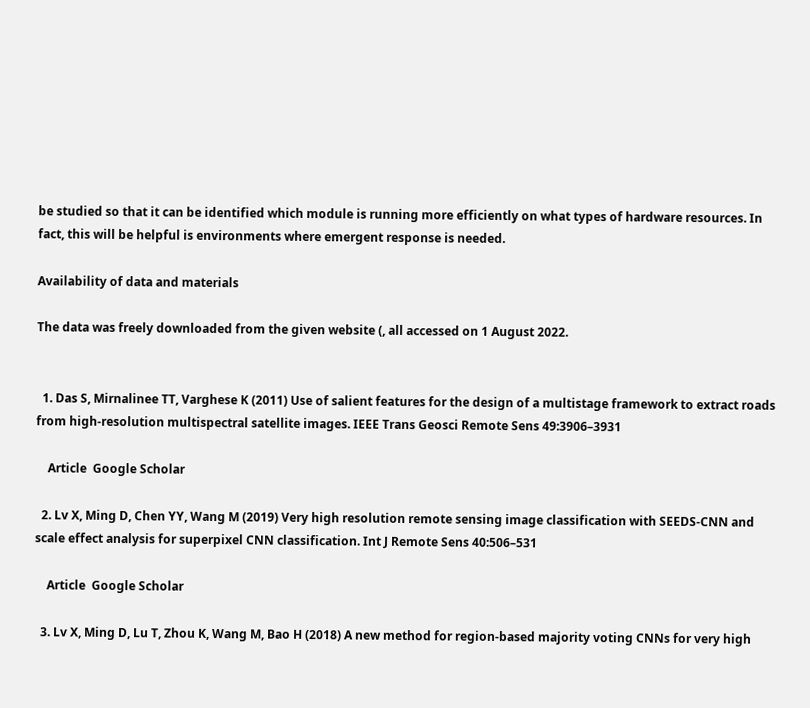be studied so that it can be identified which module is running more efficiently on what types of hardware resources. In fact, this will be helpful is environments where emergent response is needed.

Availability of data and materials

The data was freely downloaded from the given website (, all accessed on 1 August 2022.


  1. Das S, Mirnalinee TT, Varghese K (2011) Use of salient features for the design of a multistage framework to extract roads from high-resolution multispectral satellite images. IEEE Trans Geosci Remote Sens 49:3906–3931

    Article  Google Scholar

  2. Lv X, Ming D, Chen YY, Wang M (2019) Very high resolution remote sensing image classification with SEEDS-CNN and scale effect analysis for superpixel CNN classification. Int J Remote Sens 40:506–531

    Article  Google Scholar

  3. Lv X, Ming D, Lu T, Zhou K, Wang M, Bao H (2018) A new method for region-based majority voting CNNs for very high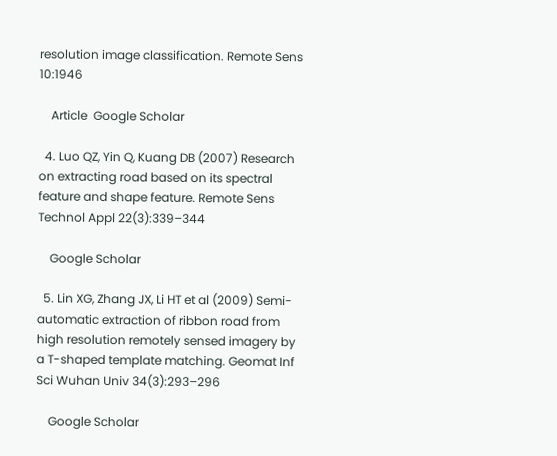resolution image classification. Remote Sens 10:1946

    Article  Google Scholar

  4. Luo QZ, Yin Q, Kuang DB (2007) Research on extracting road based on its spectral feature and shape feature. Remote Sens Technol Appl 22(3):339–344

    Google Scholar

  5. Lin XG, Zhang JX, Li HT et al (2009) Semi-automatic extraction of ribbon road from high resolution remotely sensed imagery by a T-shaped template matching. Geomat Inf Sci Wuhan Univ 34(3):293–296

    Google Scholar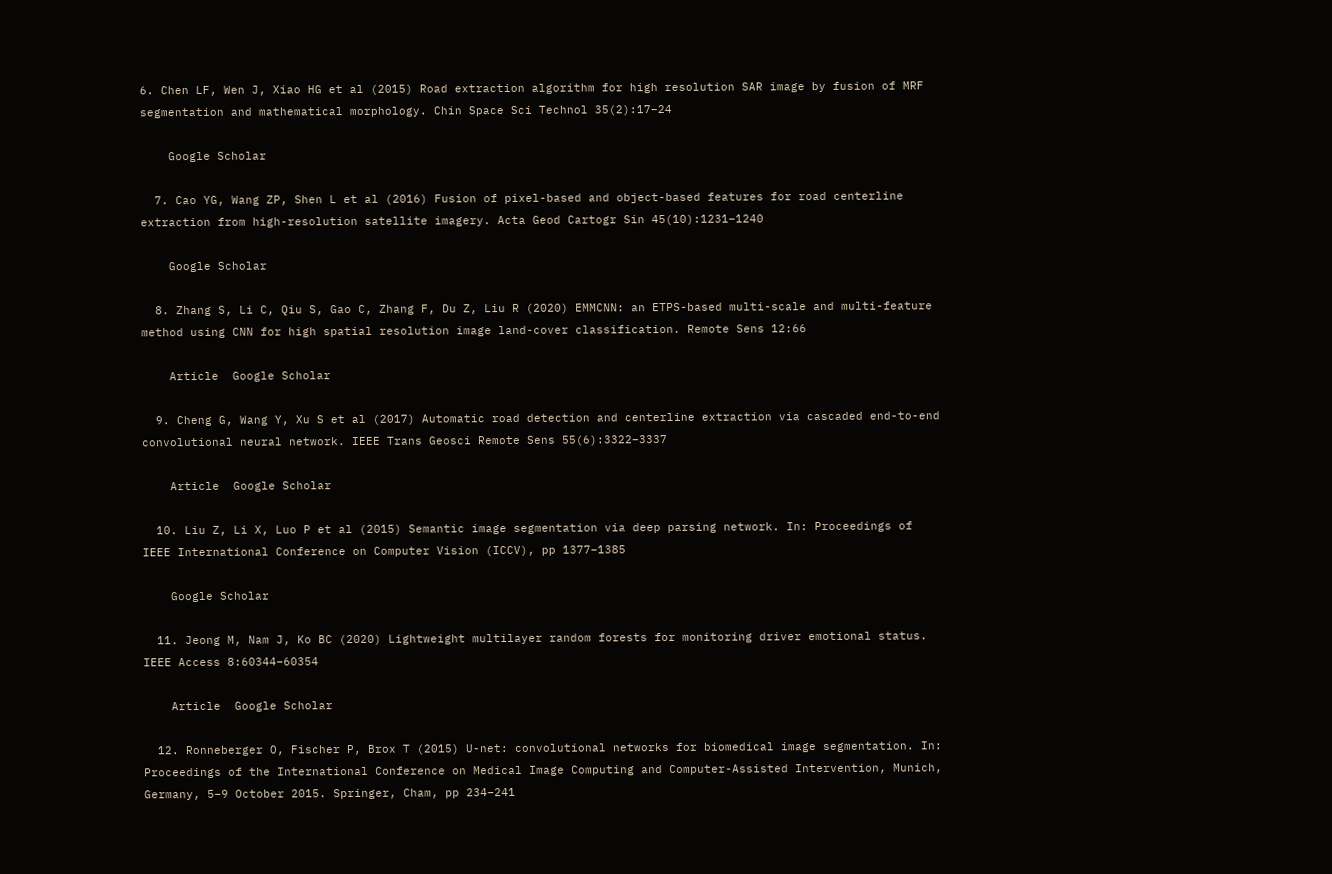6. Chen LF, Wen J, Xiao HG et al (2015) Road extraction algorithm for high resolution SAR image by fusion of MRF segmentation and mathematical morphology. Chin Space Sci Technol 35(2):17–24

    Google Scholar

  7. Cao YG, Wang ZP, Shen L et al (2016) Fusion of pixel-based and object-based features for road centerline extraction from high-resolution satellite imagery. Acta Geod Cartogr Sin 45(10):1231–1240

    Google Scholar

  8. Zhang S, Li C, Qiu S, Gao C, Zhang F, Du Z, Liu R (2020) EMMCNN: an ETPS-based multi-scale and multi-feature method using CNN for high spatial resolution image land-cover classification. Remote Sens 12:66

    Article  Google Scholar

  9. Cheng G, Wang Y, Xu S et al (2017) Automatic road detection and centerline extraction via cascaded end-to-end convolutional neural network. IEEE Trans Geosci Remote Sens 55(6):3322–3337

    Article  Google Scholar

  10. Liu Z, Li X, Luo P et al (2015) Semantic image segmentation via deep parsing network. In: Proceedings of IEEE International Conference on Computer Vision (ICCV), pp 1377–1385

    Google Scholar

  11. Jeong M, Nam J, Ko BC (2020) Lightweight multilayer random forests for monitoring driver emotional status. IEEE Access 8:60344–60354

    Article  Google Scholar

  12. Ronneberger O, Fischer P, Brox T (2015) U-net: convolutional networks for biomedical image segmentation. In: Proceedings of the International Conference on Medical Image Computing and Computer-Assisted Intervention, Munich, Germany, 5–9 October 2015. Springer, Cham, pp 234–241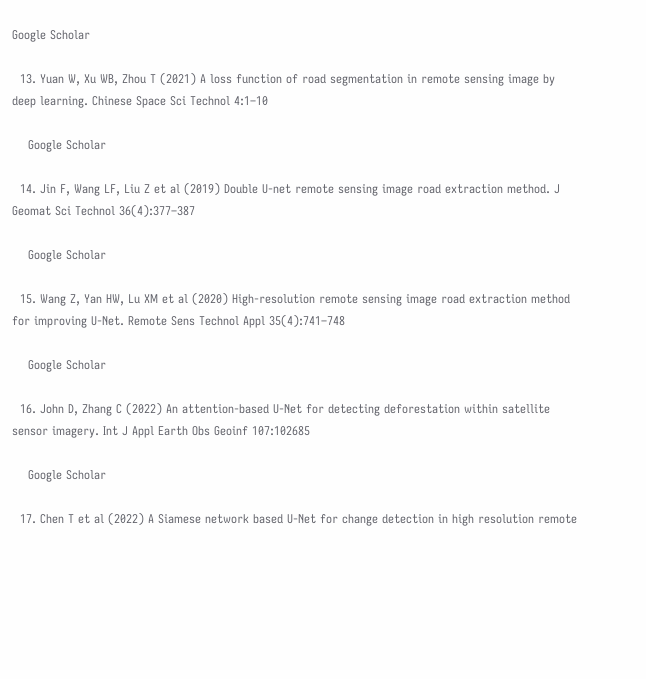Google Scholar

  13. Yuan W, Xu WB, Zhou T (2021) A loss function of road segmentation in remote sensing image by deep learning. Chinese Space Sci Technol 4:1–10

    Google Scholar

  14. Jin F, Wang LF, Liu Z et al (2019) Double U-net remote sensing image road extraction method. J Geomat Sci Technol 36(4):377–387

    Google Scholar

  15. Wang Z, Yan HW, Lu XM et al (2020) High-resolution remote sensing image road extraction method for improving U-Net. Remote Sens Technol Appl 35(4):741–748

    Google Scholar

  16. John D, Zhang C (2022) An attention-based U-Net for detecting deforestation within satellite sensor imagery. Int J Appl Earth Obs Geoinf 107:102685

    Google Scholar

  17. Chen T et al (2022) A Siamese network based U-Net for change detection in high resolution remote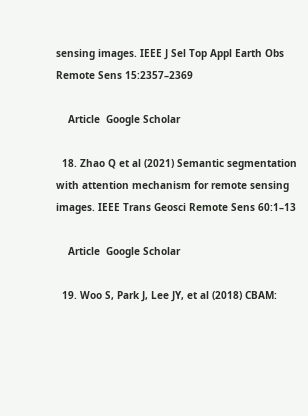sensing images. IEEE J Sel Top Appl Earth Obs Remote Sens 15:2357–2369

    Article  Google Scholar

  18. Zhao Q et al (2021) Semantic segmentation with attention mechanism for remote sensing images. IEEE Trans Geosci Remote Sens 60:1–13

    Article  Google Scholar

  19. Woo S, Park J, Lee JY, et al (2018) CBAM: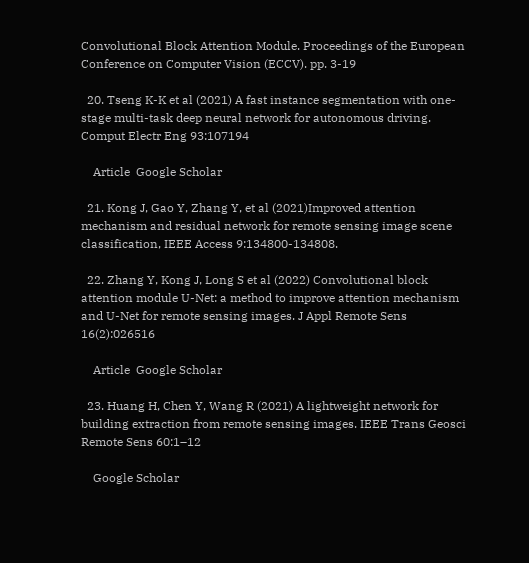Convolutional Block Attention Module. Proceedings of the European Conference on Computer Vision (ECCV). pp. 3-19

  20. Tseng K-K et al (2021) A fast instance segmentation with one-stage multi-task deep neural network for autonomous driving. Comput Electr Eng 93:107194

    Article  Google Scholar

  21. Kong J, Gao Y, Zhang Y, et al (2021)Improved attention mechanism and residual network for remote sensing image scene classification, IEEE Access 9:134800-134808.

  22. Zhang Y, Kong J, Long S et al (2022) Convolutional block attention module U-Net: a method to improve attention mechanism and U-Net for remote sensing images. J Appl Remote Sens 16(2):026516

    Article  Google Scholar

  23. Huang H, Chen Y, Wang R (2021) A lightweight network for building extraction from remote sensing images. IEEE Trans Geosci Remote Sens 60:1–12

    Google Scholar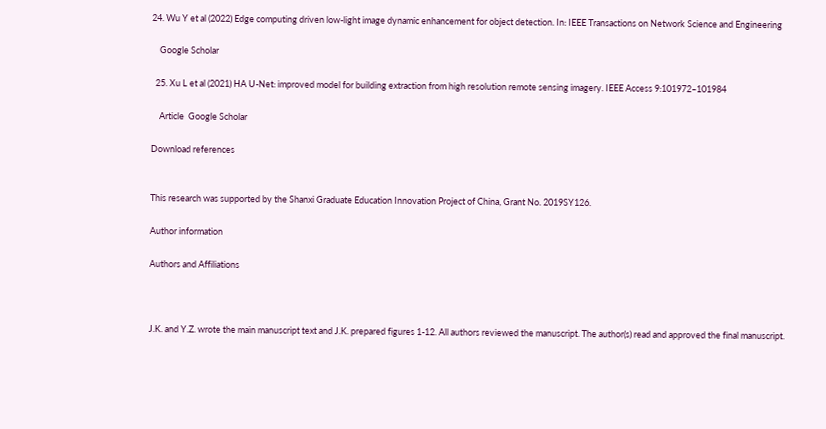24. Wu Y et al (2022) Edge computing driven low-light image dynamic enhancement for object detection. In: IEEE Transactions on Network Science and Engineering

    Google Scholar

  25. Xu L et al (2021) HA U-Net: improved model for building extraction from high resolution remote sensing imagery. IEEE Access 9:101972–101984

    Article  Google Scholar

Download references


This research was supported by the Shanxi Graduate Education Innovation Project of China, Grant No. 2019SY126.

Author information

Authors and Affiliations



J.K. and Y.Z. wrote the main manuscript text and J.K. prepared figures 1-12. All authors reviewed the manuscript. The author(s) read and approved the final manuscript.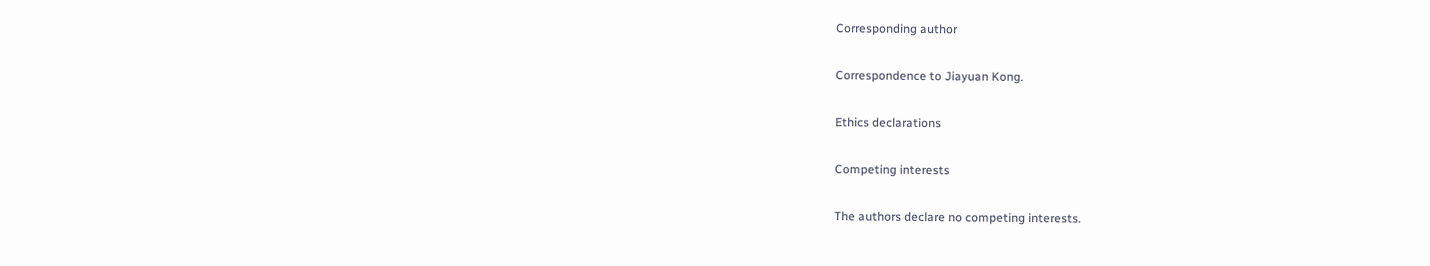Corresponding author

Correspondence to Jiayuan Kong.

Ethics declarations

Competing interests

The authors declare no competing interests.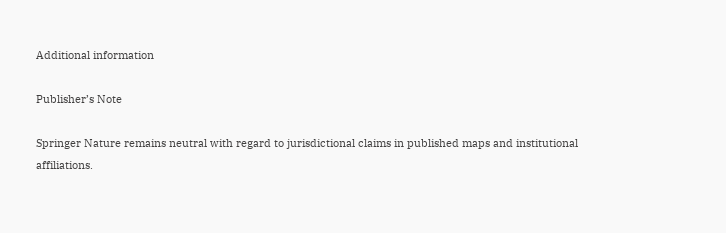Additional information

Publisher’s Note

Springer Nature remains neutral with regard to jurisdictional claims in published maps and institutional affiliations.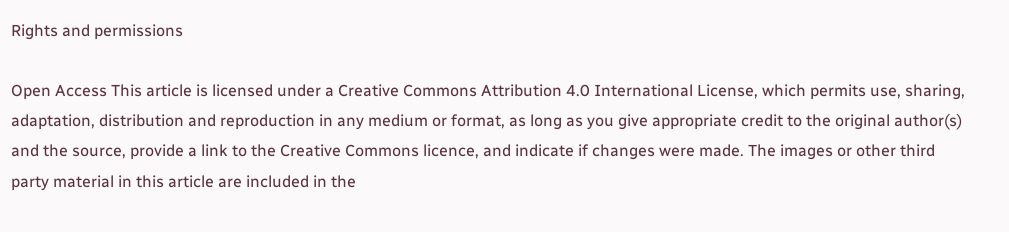Rights and permissions

Open Access This article is licensed under a Creative Commons Attribution 4.0 International License, which permits use, sharing, adaptation, distribution and reproduction in any medium or format, as long as you give appropriate credit to the original author(s) and the source, provide a link to the Creative Commons licence, and indicate if changes were made. The images or other third party material in this article are included in the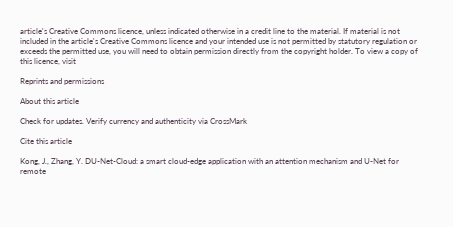article's Creative Commons licence, unless indicated otherwise in a credit line to the material. If material is not included in the article's Creative Commons licence and your intended use is not permitted by statutory regulation or exceeds the permitted use, you will need to obtain permission directly from the copyright holder. To view a copy of this licence, visit

Reprints and permissions

About this article

Check for updates. Verify currency and authenticity via CrossMark

Cite this article

Kong, J., Zhang, Y. DU-Net-Cloud: a smart cloud-edge application with an attention mechanism and U-Net for remote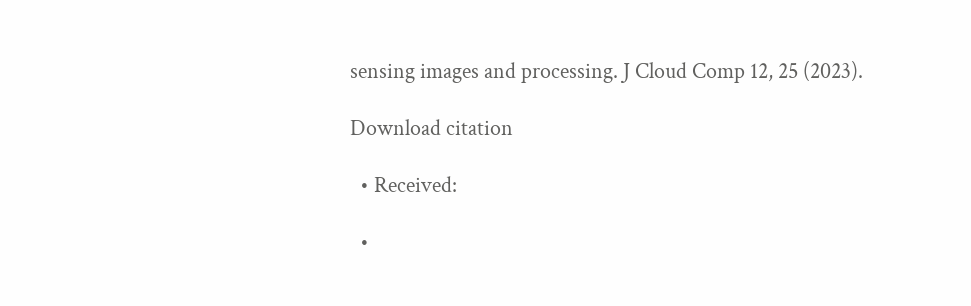sensing images and processing. J Cloud Comp 12, 25 (2023).

Download citation

  • Received:

  •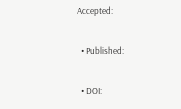Accepted:

  • Published:

  • DOI: